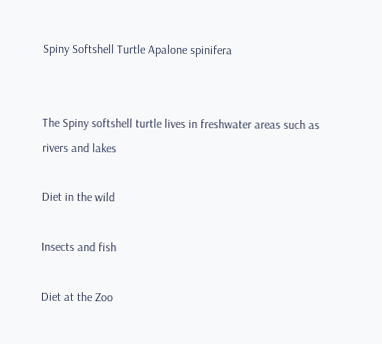Spiny Softshell Turtle Apalone spinifera


The Spiny softshell turtle lives in freshwater areas such as rivers and lakes

Diet in the wild

Insects and fish

Diet at the Zoo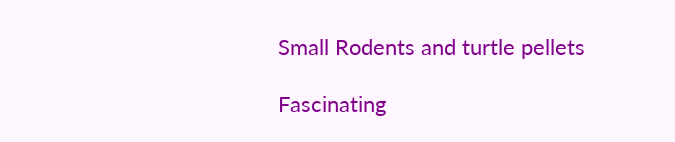Small Rodents and turtle pellets

Fascinating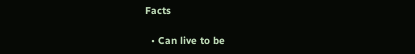Facts

  • Can live to be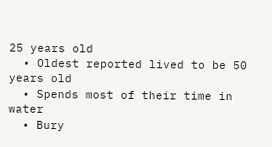25 years old
  • Oldest reported lived to be 50 years old
  • Spends most of their time in water
  • Bury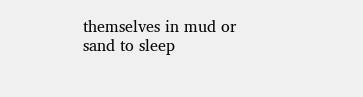themselves in mud or sand to sleep